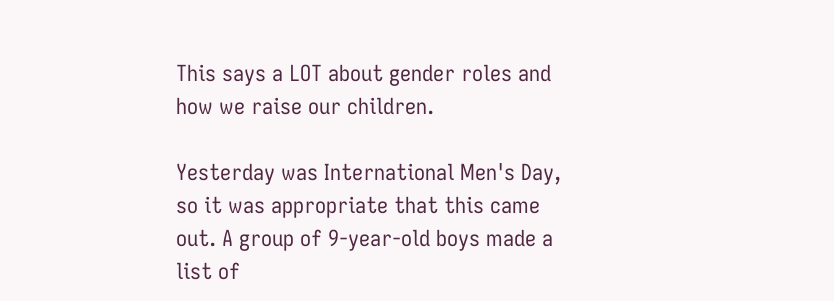This says a LOT about gender roles and how we raise our children.

Yesterday was International Men's Day, so it was appropriate that this came out. A group of 9-year-old boys made a list of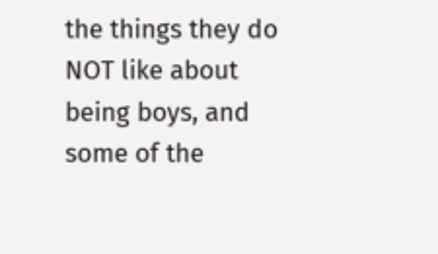the things they do NOT like about being boys, and some of the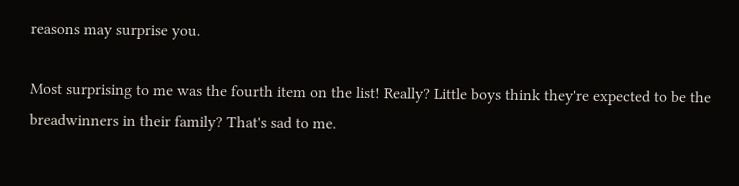reasons may surprise you.

Most surprising to me was the fourth item on the list! Really? Little boys think they're expected to be the breadwinners in their family? That's sad to me.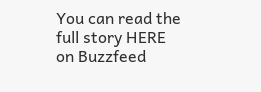You can read the full story HERE on Buzzfeed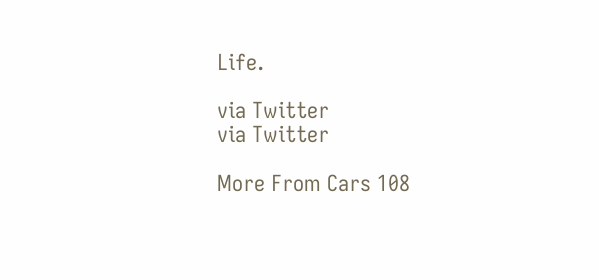Life.

via Twitter
via Twitter

More From Cars 108